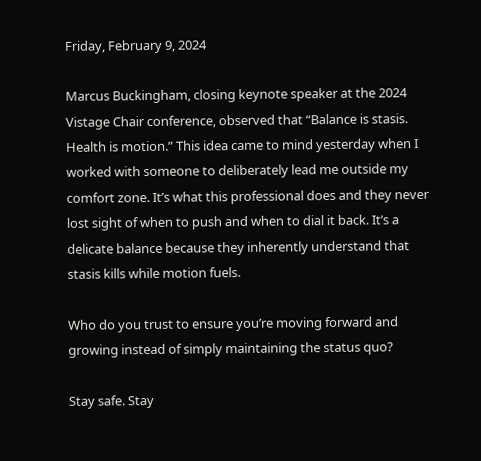Friday, February 9, 2024

Marcus Buckingham, closing keynote speaker at the 2024 Vistage Chair conference, observed that “Balance is stasis. Health is motion.” This idea came to mind yesterday when I worked with someone to deliberately lead me outside my comfort zone. It’s what this professional does and they never lost sight of when to push and when to dial it back. It’s a delicate balance because they inherently understand that stasis kills while motion fuels.

Who do you trust to ensure you’re moving forward and growing instead of simply maintaining the status quo?

Stay safe. Stay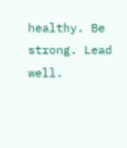healthy. Be strong. Lead well.